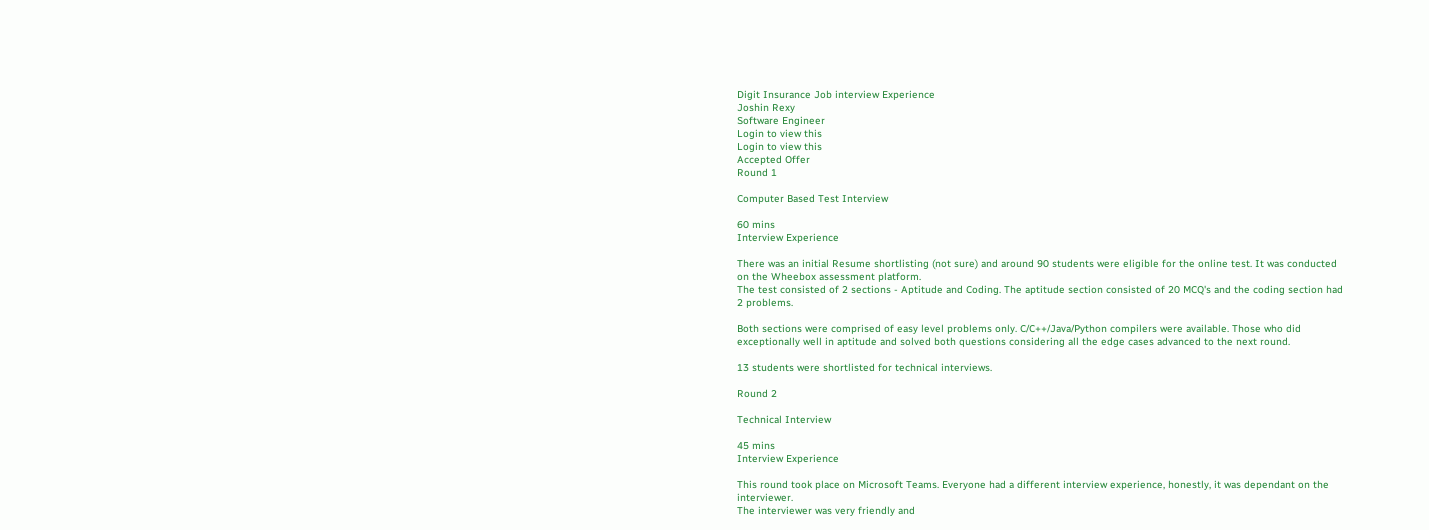Digit Insurance Job interview Experience
Joshin Rexy
Software Engineer
Login to view this
Login to view this
Accepted Offer
Round 1

Computer Based Test Interview

60 mins
Interview Experience

There was an initial Resume shortlisting (not sure) and around 90 students were eligible for the online test. It was conducted on the Wheebox assessment platform.
The test consisted of 2 sections - Aptitude and Coding. The aptitude section consisted of 20 MCQ's and the coding section had 2 problems.

Both sections were comprised of easy level problems only. C/C++/Java/Python compilers were available. Those who did exceptionally well in aptitude and solved both questions considering all the edge cases advanced to the next round.

13 students were shortlisted for technical interviews.

Round 2

Technical Interview

45 mins
Interview Experience

This round took place on Microsoft Teams. Everyone had a different interview experience, honestly, it was dependant on the interviewer.
The interviewer was very friendly and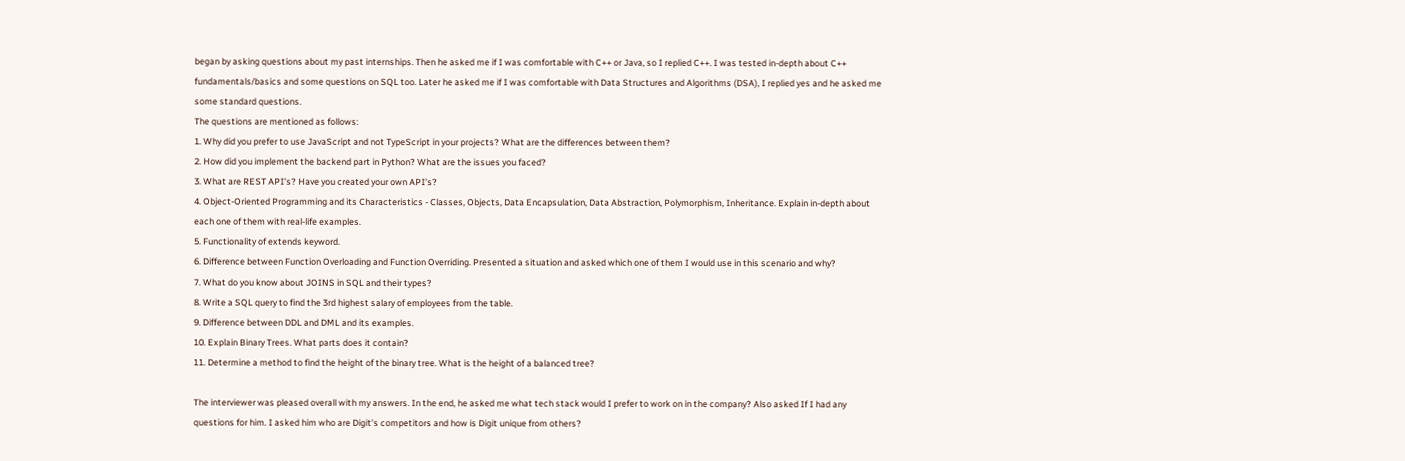began by asking questions about my past internships. Then he asked me if I was comfortable with C++ or Java, so I replied C++. I was tested in-depth about C++ fundamentals/basics and some questions on SQL too. Later he asked me if I was comfortable with Data Structures and Algorithms (DSA), I replied yes and he asked me some standard questions.
The questions are mentioned as follows:
1. Why did you prefer to use JavaScript and not TypeScript in your projects? What are the differences between them?
2. How did you implement the backend part in Python? What are the issues you faced?
3. What are REST API's? Have you created your own API's?
4. Object-Oriented Programming and its Characteristics - Classes, Objects, Data Encapsulation, Data Abstraction, Polymorphism, Inheritance. Explain in-depth about each one of them with real-life examples.
5. Functionality of extends keyword.
6. Difference between Function Overloading and Function Overriding. Presented a situation and asked which one of them I would use in this scenario and why?
7. What do you know about JOINS in SQL and their types?
8. Write a SQL query to find the 3rd highest salary of employees from the table.
9. Difference between DDL and DML and its examples.
10. Explain Binary Trees. What parts does it contain?
11. Determine a method to find the height of the binary tree. What is the height of a balanced tree?

The interviewer was pleased overall with my answers. In the end, he asked me what tech stack would I prefer to work on in the company? Also asked If I had any questions for him. I asked him who are Digit's competitors and how is Digit unique from others?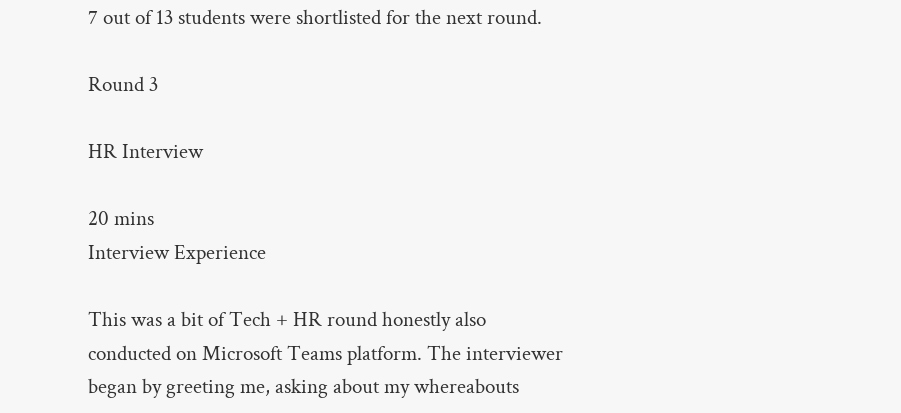7 out of 13 students were shortlisted for the next round.

Round 3

HR Interview

20 mins
Interview Experience

This was a bit of Tech + HR round honestly also conducted on Microsoft Teams platform. The interviewer began by greeting me, asking about my whereabouts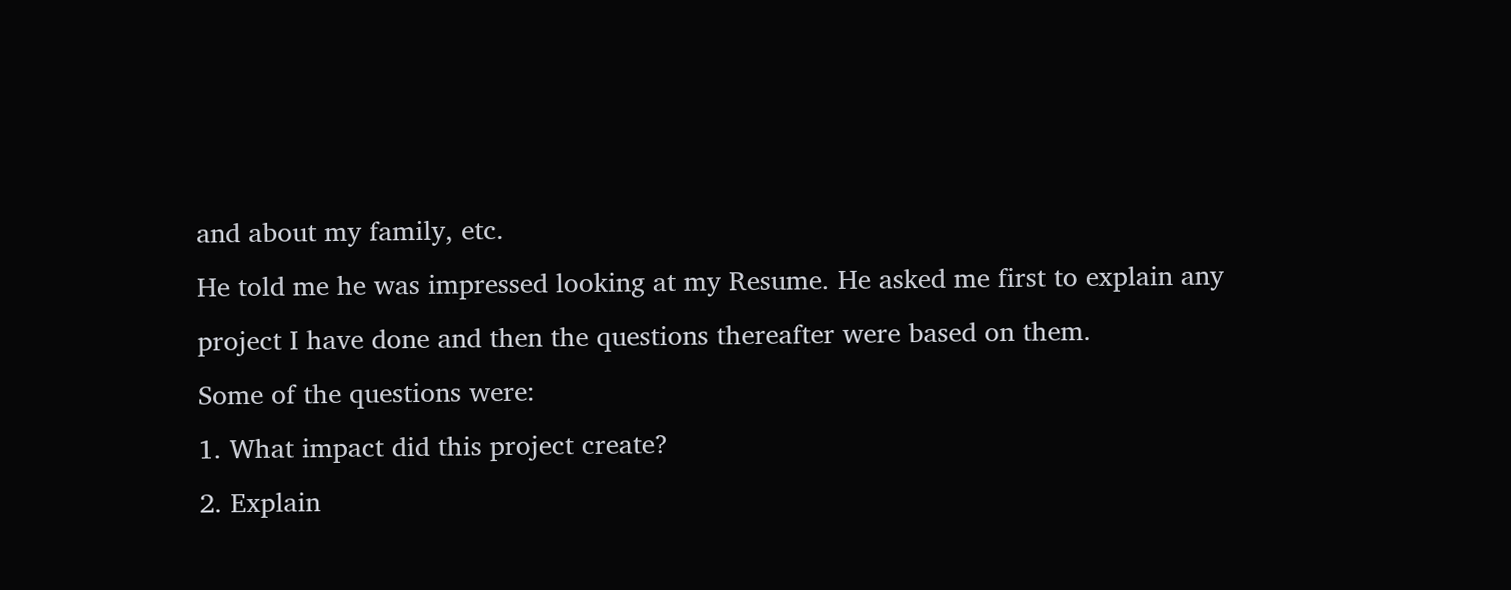and about my family, etc.
He told me he was impressed looking at my Resume. He asked me first to explain any project I have done and then the questions thereafter were based on them.
Some of the questions were:
1. What impact did this project create?
2. Explain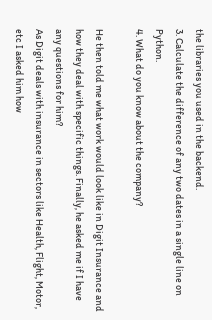the libraries you used in the backend.
3. Calculate the difference of any two dates in a single line on Python.
4. What do you know about the company?

He then told me what work would look like in Digit Insurance and how they deal with specific things. Finally, he asked me if I have any questions for him?
As Digit deals with insurance in sectors like Health, Flight, Motor, etc I asked him how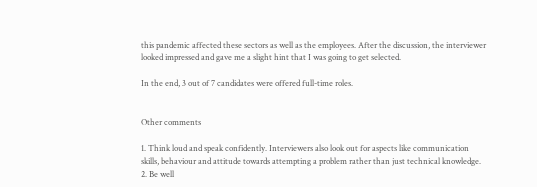this pandemic affected these sectors as well as the employees. After the discussion, the interviewer looked impressed and gave me a slight hint that I was going to get selected.

In the end, 3 out of 7 candidates were offered full-time roles.


Other comments

1. Think loud and speak confidently. Interviewers also look out for aspects like communication skills, behaviour and attitude towards attempting a problem rather than just technical knowledge.
2. Be well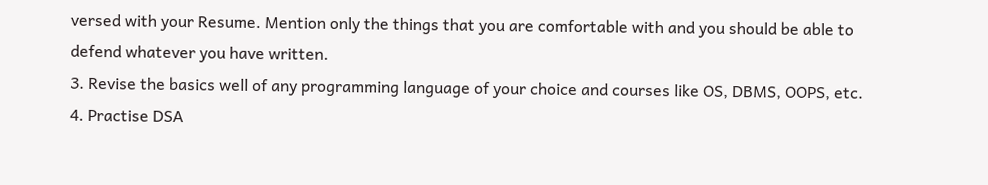versed with your Resume. Mention only the things that you are comfortable with and you should be able to defend whatever you have written.
3. Revise the basics well of any programming language of your choice and courses like OS, DBMS, OOPS, etc.
4. Practise DSA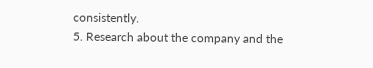consistently.
5. Research about the company and the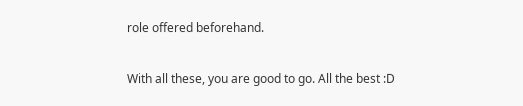role offered beforehand.

With all these, you are good to go. All the best :D